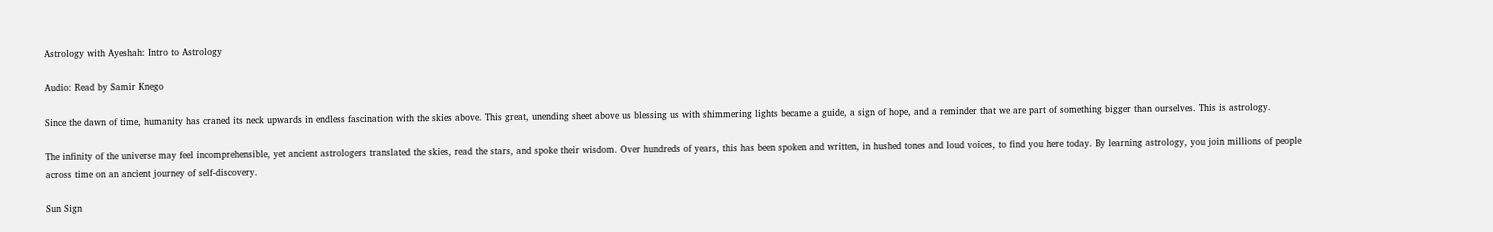Astrology with Ayeshah: Intro to Astrology

Audio: Read by Samir Knego

Since the dawn of time, humanity has craned its neck upwards in endless fascination with the skies above. This great, unending sheet above us blessing us with shimmering lights became a guide, a sign of hope, and a reminder that we are part of something bigger than ourselves. This is astrology.

The infinity of the universe may feel incomprehensible, yet ancient astrologers translated the skies, read the stars, and spoke their wisdom. Over hundreds of years, this has been spoken and written, in hushed tones and loud voices, to find you here today. By learning astrology, you join millions of people across time on an ancient journey of self-discovery.

Sun Sign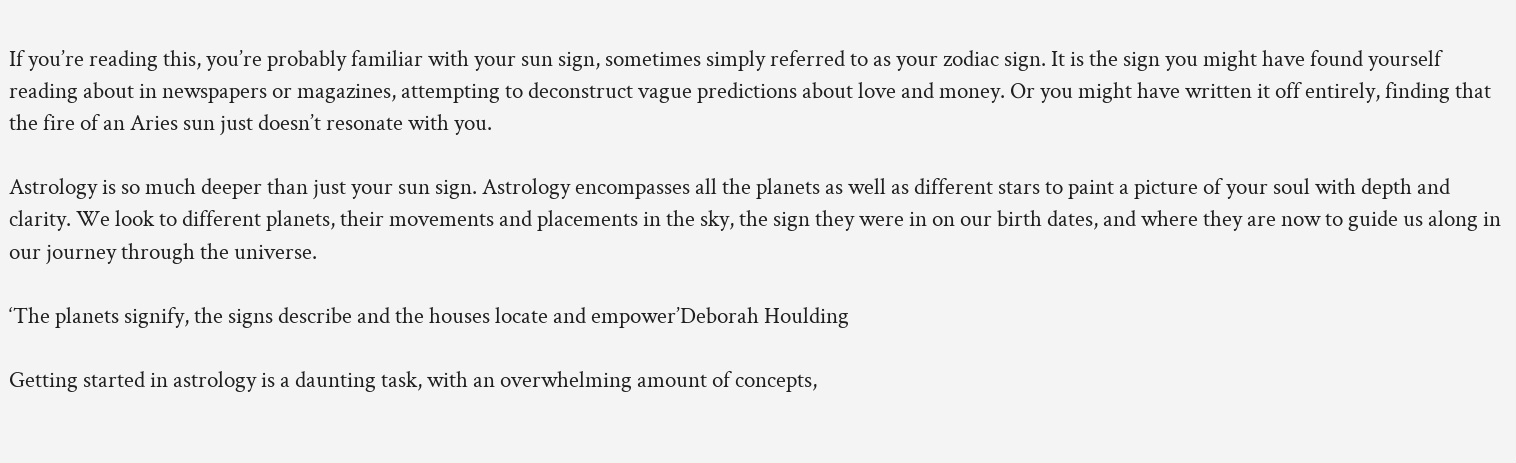If you’re reading this, you’re probably familiar with your sun sign, sometimes simply referred to as your zodiac sign. It is the sign you might have found yourself reading about in newspapers or magazines, attempting to deconstruct vague predictions about love and money. Or you might have written it off entirely, finding that the fire of an Aries sun just doesn’t resonate with you.

Astrology is so much deeper than just your sun sign. Astrology encompasses all the planets as well as different stars to paint a picture of your soul with depth and clarity. We look to different planets, their movements and placements in the sky, the sign they were in on our birth dates, and where they are now to guide us along in our journey through the universe.

‘The planets signify, the signs describe and the houses locate and empower’Deborah Houlding

Getting started in astrology is a daunting task, with an overwhelming amount of concepts,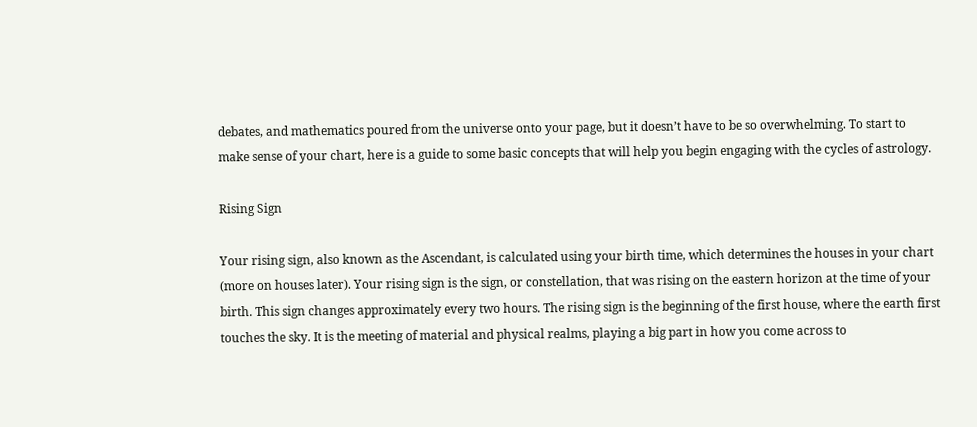debates, and mathematics poured from the universe onto your page, but it doesn’t have to be so overwhelming. To start to make sense of your chart, here is a guide to some basic concepts that will help you begin engaging with the cycles of astrology.

Rising Sign

Your rising sign, also known as the Ascendant, is calculated using your birth time, which determines the houses in your chart (more on houses later). Your rising sign is the sign, or constellation, that was rising on the eastern horizon at the time of your birth. This sign changes approximately every two hours. The rising sign is the beginning of the first house, where the earth first touches the sky. It is the meeting of material and physical realms, playing a big part in how you come across to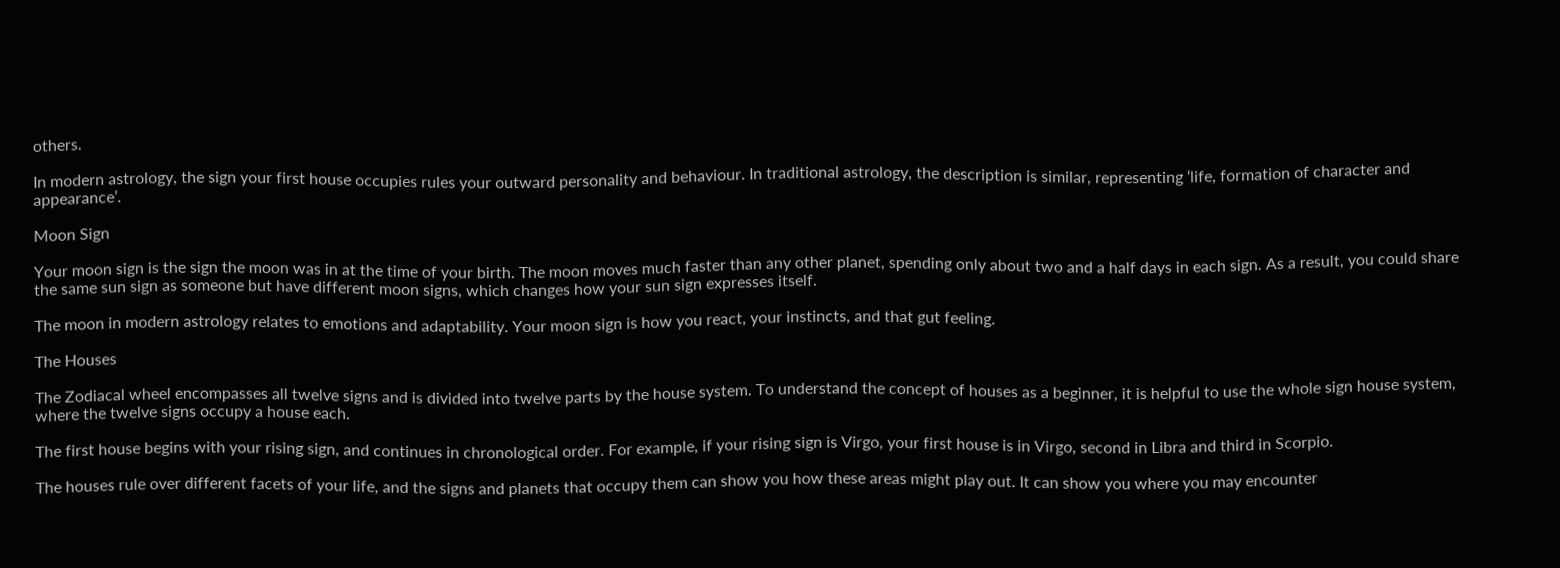others.

In modern astrology, the sign your first house occupies rules your outward personality and behaviour. In traditional astrology, the description is similar, representing ‘life, formation of character and appearance’.

Moon Sign

Your moon sign is the sign the moon was in at the time of your birth. The moon moves much faster than any other planet, spending only about two and a half days in each sign. As a result, you could share the same sun sign as someone but have different moon signs, which changes how your sun sign expresses itself.

The moon in modern astrology relates to emotions and adaptability. Your moon sign is how you react, your instincts, and that gut feeling.

The Houses

The Zodiacal wheel encompasses all twelve signs and is divided into twelve parts by the house system. To understand the concept of houses as a beginner, it is helpful to use the whole sign house system, where the twelve signs occupy a house each.

The first house begins with your rising sign, and continues in chronological order. For example, if your rising sign is Virgo, your first house is in Virgo, second in Libra and third in Scorpio.

The houses rule over different facets of your life, and the signs and planets that occupy them can show you how these areas might play out. It can show you where you may encounter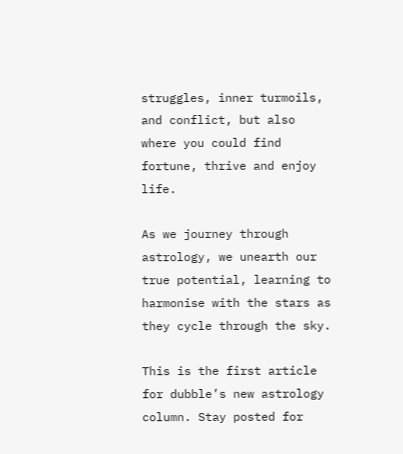struggles, inner turmoils, and conflict, but also where you could find fortune, thrive and enjoy life.

As we journey through astrology, we unearth our true potential, learning to harmonise with the stars as they cycle through the sky.

This is the first article for dubble’s new astrology column. Stay posted for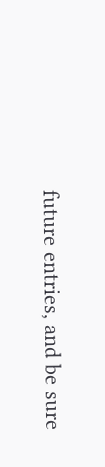future entries, and be sure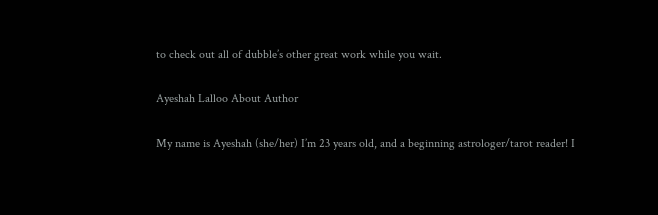to check out all of dubble’s other great work while you wait.

Ayeshah Lalloo About Author

My name is Ayeshah (she/her) I’m 23 years old, and a beginning astrologer/tarot reader! I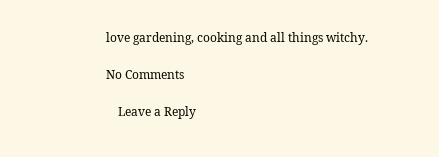love gardening, cooking and all things witchy.

No Comments

    Leave a Reply